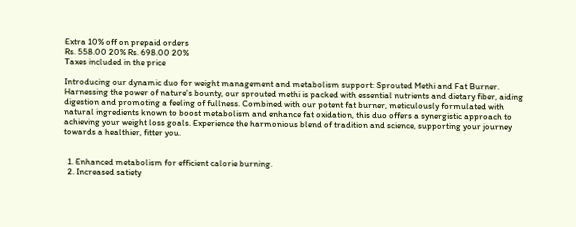Extra 10% off on prepaid orders
Rs. 558.00 20% Rs. 698.00 20%
Taxes included in the price

Introducing our dynamic duo for weight management and metabolism support: Sprouted Methi and Fat Burner. Harnessing the power of nature's bounty, our sprouted methi is packed with essential nutrients and dietary fiber, aiding digestion and promoting a feeling of fullness. Combined with our potent fat burner, meticulously formulated with natural ingredients known to boost metabolism and enhance fat oxidation, this duo offers a synergistic approach to achieving your weight loss goals. Experience the harmonious blend of tradition and science, supporting your journey towards a healthier, fitter you.


  1. Enhanced metabolism for efficient calorie burning.
  2. Increased satiety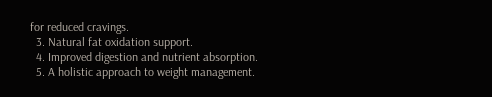for reduced cravings.
  3. Natural fat oxidation support.
  4. Improved digestion and nutrient absorption.
  5. A holistic approach to weight management.